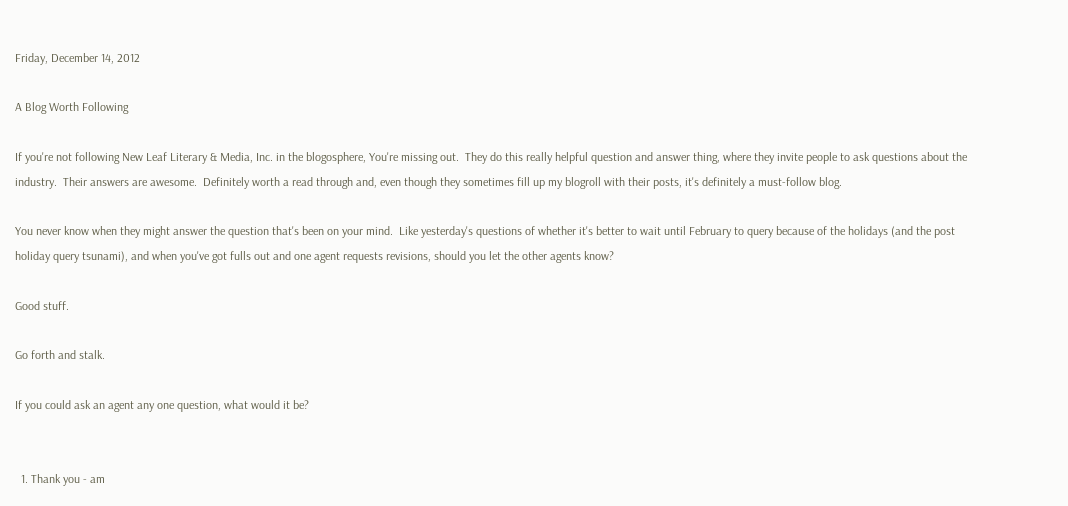Friday, December 14, 2012

A Blog Worth Following

If you're not following New Leaf Literary & Media, Inc. in the blogosphere, You're missing out.  They do this really helpful question and answer thing, where they invite people to ask questions about the industry.  Their answers are awesome.  Definitely worth a read through and, even though they sometimes fill up my blogroll with their posts, it's definitely a must-follow blog.

You never know when they might answer the question that's been on your mind.  Like yesterday's questions of whether it's better to wait until February to query because of the holidays (and the post holiday query tsunami), and when you've got fulls out and one agent requests revisions, should you let the other agents know?

Good stuff.

Go forth and stalk.

If you could ask an agent any one question, what would it be?


  1. Thank you - am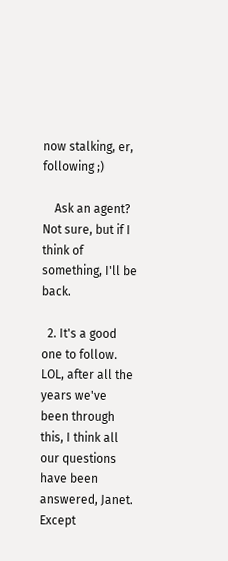now stalking, er, following ;)

    Ask an agent? Not sure, but if I think of something, I'll be back.

  2. It's a good one to follow. LOL, after all the years we've been through this, I think all our questions have been answered, Janet. Except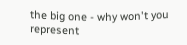the big one - why won't you represent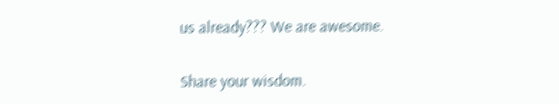us already??? We are awesome.


Share your wisdom.